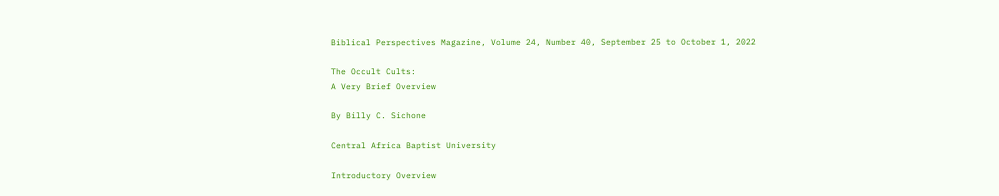Biblical Perspectives Magazine, Volume 24, Number 40, September 25 to October 1, 2022

The Occult Cults:
A Very Brief Overview

By Billy C. Sichone

Central Africa Baptist University

Introductory Overview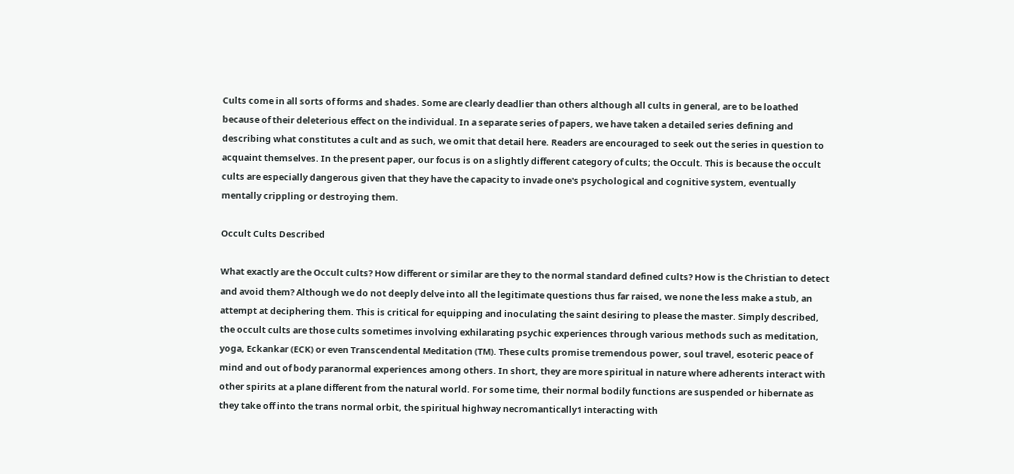Cults come in all sorts of forms and shades. Some are clearly deadlier than others although all cults in general, are to be loathed because of their deleterious effect on the individual. In a separate series of papers, we have taken a detailed series defining and describing what constitutes a cult and as such, we omit that detail here. Readers are encouraged to seek out the series in question to acquaint themselves. In the present paper, our focus is on a slightly different category of cults; the Occult. This is because the occult cults are especially dangerous given that they have the capacity to invade one's psychological and cognitive system, eventually mentally crippling or destroying them.

Occult Cults Described

What exactly are the Occult cults? How different or similar are they to the normal standard defined cults? How is the Christian to detect and avoid them? Although we do not deeply delve into all the legitimate questions thus far raised, we none the less make a stub, an attempt at deciphering them. This is critical for equipping and inoculating the saint desiring to please the master. Simply described, the occult cults are those cults sometimes involving exhilarating psychic experiences through various methods such as meditation, yoga, Eckankar (ECK) or even Transcendental Meditation (TM). These cults promise tremendous power, soul travel, esoteric peace of mind and out of body paranormal experiences among others. In short, they are more spiritual in nature where adherents interact with other spirits at a plane different from the natural world. For some time, their normal bodily functions are suspended or hibernate as they take off into the trans normal orbit, the spiritual highway necromantically1 interacting with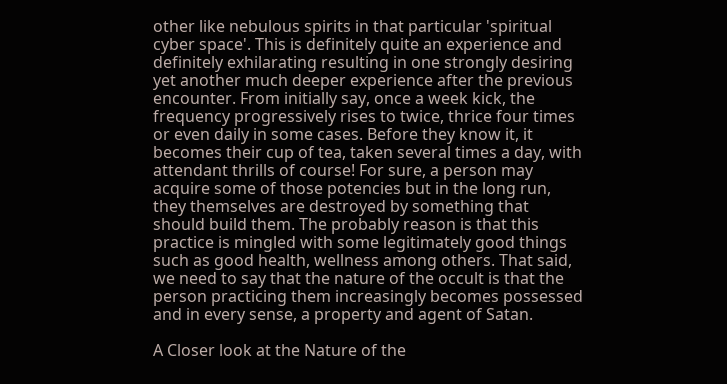other like nebulous spirits in that particular 'spiritual cyber space'. This is definitely quite an experience and definitely exhilarating resulting in one strongly desiring yet another much deeper experience after the previous encounter. From initially say, once a week kick, the frequency progressively rises to twice, thrice four times or even daily in some cases. Before they know it, it becomes their cup of tea, taken several times a day, with attendant thrills of course! For sure, a person may acquire some of those potencies but in the long run, they themselves are destroyed by something that should build them. The probably reason is that this practice is mingled with some legitimately good things such as good health, wellness among others. That said, we need to say that the nature of the occult is that the person practicing them increasingly becomes possessed and in every sense, a property and agent of Satan.

A Closer look at the Nature of the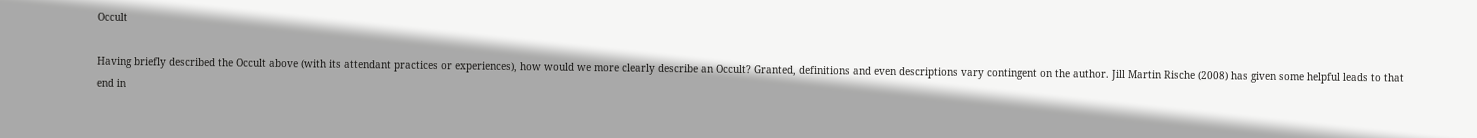Occult

Having briefly described the Occult above (with its attendant practices or experiences), how would we more clearly describe an Occult? Granted, definitions and even descriptions vary contingent on the author. Jill Martin Rische (2008) has given some helpful leads to that end in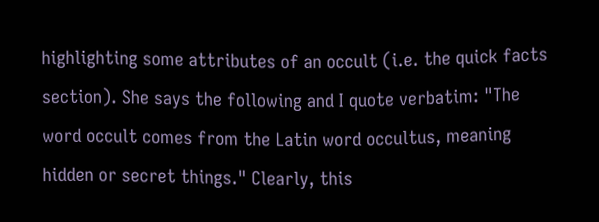highlighting some attributes of an occult (i.e. the quick facts section). She says the following and I quote verbatim: "The word occult comes from the Latin word occultus, meaning hidden or secret things." Clearly, this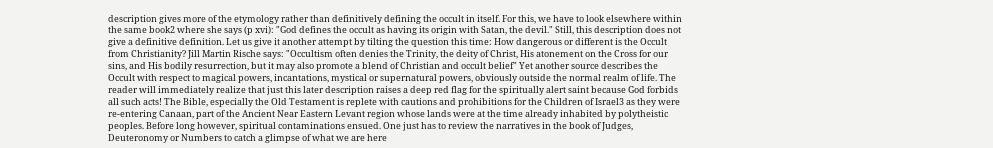description gives more of the etymology rather than definitively defining the occult in itself. For this, we have to look elsewhere within the same book2 where she says (p xvi): "God defines the occult as having its origin with Satan, the devil." Still, this description does not give a definitive definition. Let us give it another attempt by tilting the question this time: How dangerous or different is the Occult from Christianity? Jill Martin Rische says: "Occultism often denies the Trinity, the deity of Christ, His atonement on the Cross for our sins, and His bodily resurrection, but it may also promote a blend of Christian and occult belief" Yet another source describes the Occult with respect to magical powers, incantations, mystical or supernatural powers, obviously outside the normal realm of life. The reader will immediately realize that just this later description raises a deep red flag for the spiritually alert saint because God forbids all such acts! The Bible, especially the Old Testament is replete with cautions and prohibitions for the Children of Israel3 as they were re-entering Canaan, part of the Ancient Near Eastern Levant region whose lands were at the time already inhabited by polytheistic peoples. Before long however, spiritual contaminations ensued. One just has to review the narratives in the book of Judges, Deuteronomy or Numbers to catch a glimpse of what we are here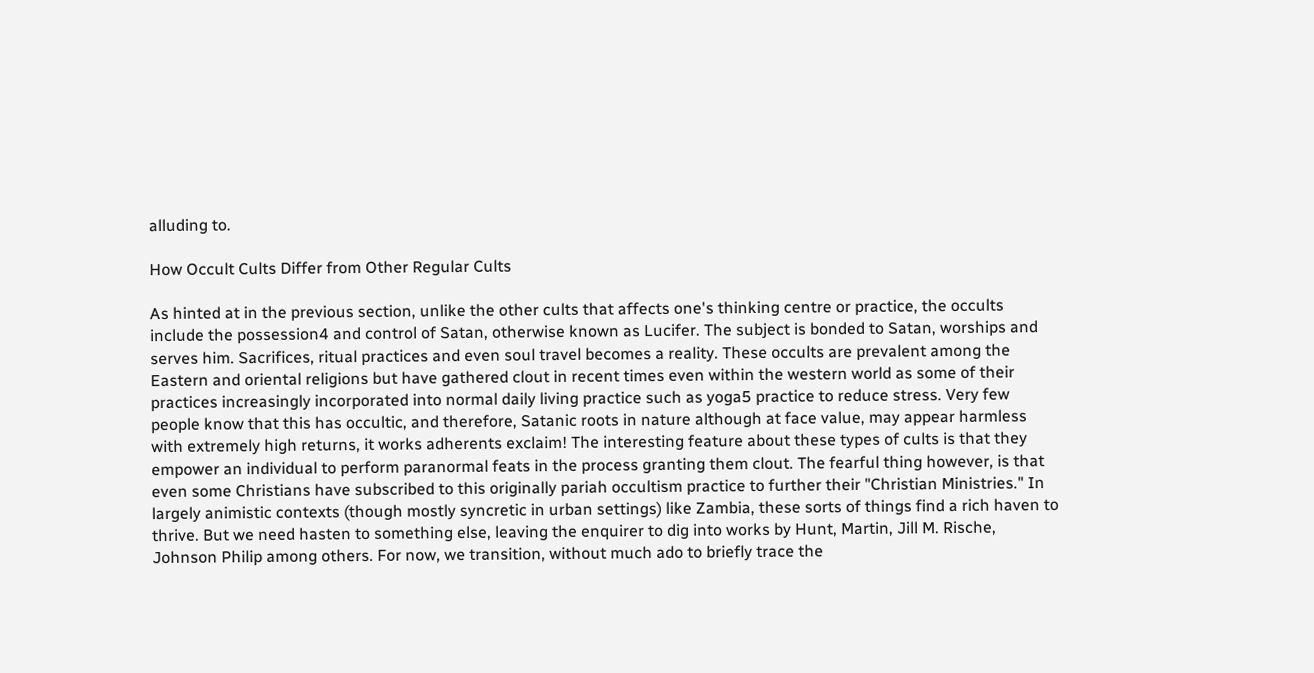alluding to.

How Occult Cults Differ from Other Regular Cults

As hinted at in the previous section, unlike the other cults that affects one's thinking centre or practice, the occults include the possession4 and control of Satan, otherwise known as Lucifer. The subject is bonded to Satan, worships and serves him. Sacrifices, ritual practices and even soul travel becomes a reality. These occults are prevalent among the Eastern and oriental religions but have gathered clout in recent times even within the western world as some of their practices increasingly incorporated into normal daily living practice such as yoga5 practice to reduce stress. Very few people know that this has occultic, and therefore, Satanic roots in nature although at face value, may appear harmless with extremely high returns, it works adherents exclaim! The interesting feature about these types of cults is that they empower an individual to perform paranormal feats in the process granting them clout. The fearful thing however, is that even some Christians have subscribed to this originally pariah occultism practice to further their "Christian Ministries." In largely animistic contexts (though mostly syncretic in urban settings) like Zambia, these sorts of things find a rich haven to thrive. But we need hasten to something else, leaving the enquirer to dig into works by Hunt, Martin, Jill M. Rische, Johnson Philip among others. For now, we transition, without much ado to briefly trace the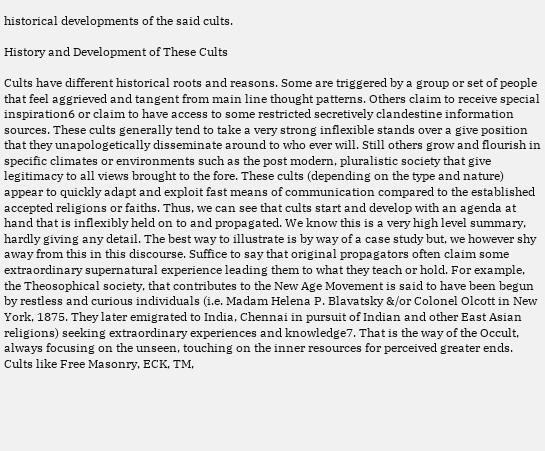historical developments of the said cults.

History and Development of These Cults

Cults have different historical roots and reasons. Some are triggered by a group or set of people that feel aggrieved and tangent from main line thought patterns. Others claim to receive special inspiration6 or claim to have access to some restricted secretively clandestine information sources. These cults generally tend to take a very strong inflexible stands over a give position that they unapologetically disseminate around to who ever will. Still others grow and flourish in specific climates or environments such as the post modern, pluralistic society that give legitimacy to all views brought to the fore. These cults (depending on the type and nature) appear to quickly adapt and exploit fast means of communication compared to the established accepted religions or faiths. Thus, we can see that cults start and develop with an agenda at hand that is inflexibly held on to and propagated. We know this is a very high level summary, hardly giving any detail. The best way to illustrate is by way of a case study but, we however shy away from this in this discourse. Suffice to say that original propagators often claim some extraordinary supernatural experience leading them to what they teach or hold. For example, the Theosophical society, that contributes to the New Age Movement is said to have been begun by restless and curious individuals (i.e. Madam Helena P. Blavatsky &/or Colonel Olcott in New York, 1875. They later emigrated to India, Chennai in pursuit of Indian and other East Asian religions) seeking extraordinary experiences and knowledge7. That is the way of the Occult, always focusing on the unseen, touching on the inner resources for perceived greater ends. Cults like Free Masonry, ECK, TM,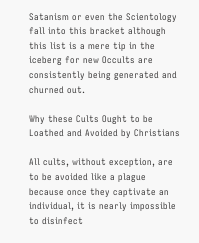Satanism or even the Scientology fall into this bracket although this list is a mere tip in the iceberg for new Occults are consistently being generated and churned out.

Why these Cults Ought to be Loathed and Avoided by Christians

All cults, without exception, are to be avoided like a plague because once they captivate an individual, it is nearly impossible to disinfect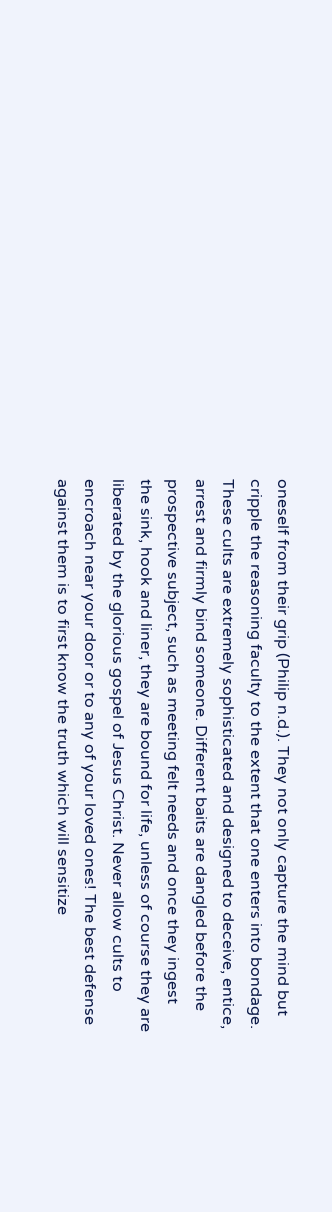oneself from their grip (Philip n.d.). They not only capture the mind but cripple the reasoning faculty to the extent that one enters into bondage. These cults are extremely sophisticated and designed to deceive, entice, arrest and firmly bind someone. Different baits are dangled before the prospective subject, such as meeting felt needs and once they ingest the sink, hook and liner, they are bound for life, unless of course they are liberated by the glorious gospel of Jesus Christ. Never allow cults to encroach near your door or to any of your loved ones! The best defense against them is to first know the truth which will sensitize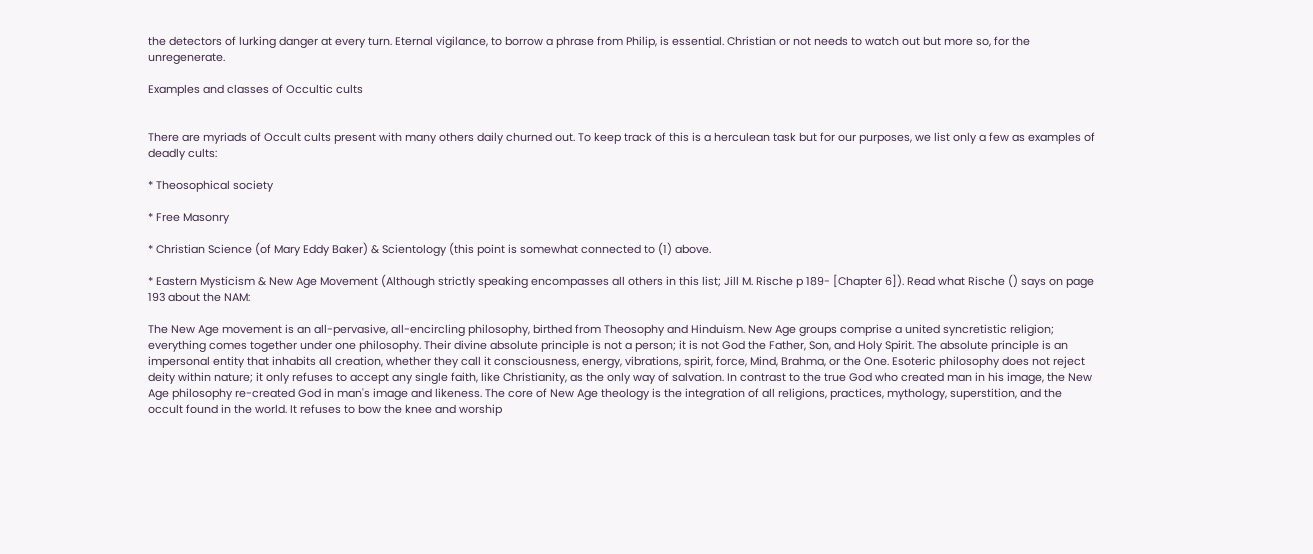the detectors of lurking danger at every turn. Eternal vigilance, to borrow a phrase from Philip, is essential. Christian or not needs to watch out but more so, for the unregenerate.

Examples and classes of Occultic cults


There are myriads of Occult cults present with many others daily churned out. To keep track of this is a herculean task but for our purposes, we list only a few as examples of deadly cults:

* Theosophical society

* Free Masonry

* Christian Science (of Mary Eddy Baker) & Scientology (this point is somewhat connected to (1) above.

* Eastern Mysticism & New Age Movement (Although strictly speaking encompasses all others in this list; Jill M. Rische p 189- [Chapter 6]). Read what Rische () says on page 193 about the NAM:

The New Age movement is an all-pervasive, all-encircling philosophy, birthed from Theosophy and Hinduism. New Age groups comprise a united syncretistic religion; everything comes together under one philosophy. Their divine absolute principle is not a person; it is not God the Father, Son, and Holy Spirit. The absolute principle is an impersonal entity that inhabits all creation, whether they call it consciousness, energy, vibrations, spirit, force, Mind, Brahma, or the One. Esoteric philosophy does not reject deity within nature; it only refuses to accept any single faith, like Christianity, as the only way of salvation. In contrast to the true God who created man in his image, the New Age philosophy re-created God in man's image and likeness. The core of New Age theology is the integration of all religions, practices, mythology, superstition, and the occult found in the world. It refuses to bow the knee and worship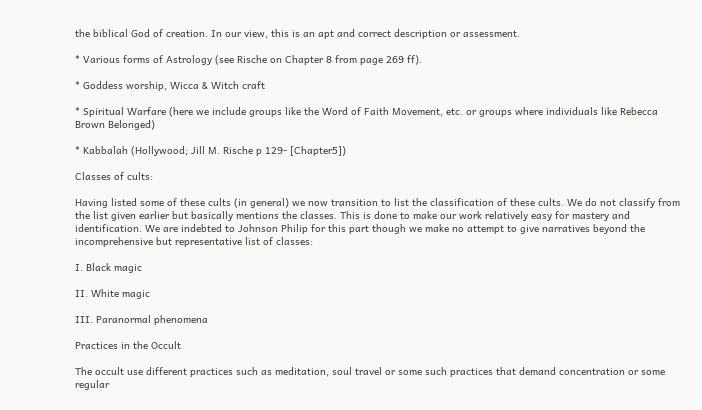the biblical God of creation. In our view, this is an apt and correct description or assessment.

* Various forms of Astrology (see Rische on Chapter 8 from page 269 ff).

* Goddess worship, Wicca & Witch craft

* Spiritual Warfare (here we include groups like the Word of Faith Movement, etc. or groups where individuals like Rebecca Brown Belonged)

* Kabbalah (Hollywood; Jill M. Rische p 129- [Chapter5])

Classes of cults:

Having listed some of these cults (in general) we now transition to list the classification of these cults. We do not classify from the list given earlier but basically mentions the classes. This is done to make our work relatively easy for mastery and identification. We are indebted to Johnson Philip for this part though we make no attempt to give narratives beyond the incomprehensive but representative list of classes:

I. Black magic

II. White magic

III. Paranormal phenomena

Practices in the Occult

The occult use different practices such as meditation, soul travel or some such practices that demand concentration or some regular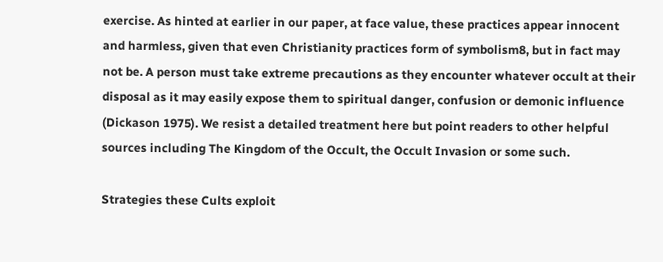exercise. As hinted at earlier in our paper, at face value, these practices appear innocent and harmless, given that even Christianity practices form of symbolism8, but in fact may not be. A person must take extreme precautions as they encounter whatever occult at their disposal as it may easily expose them to spiritual danger, confusion or demonic influence (Dickason 1975). We resist a detailed treatment here but point readers to other helpful sources including The Kingdom of the Occult, the Occult Invasion or some such.

Strategies these Cults exploit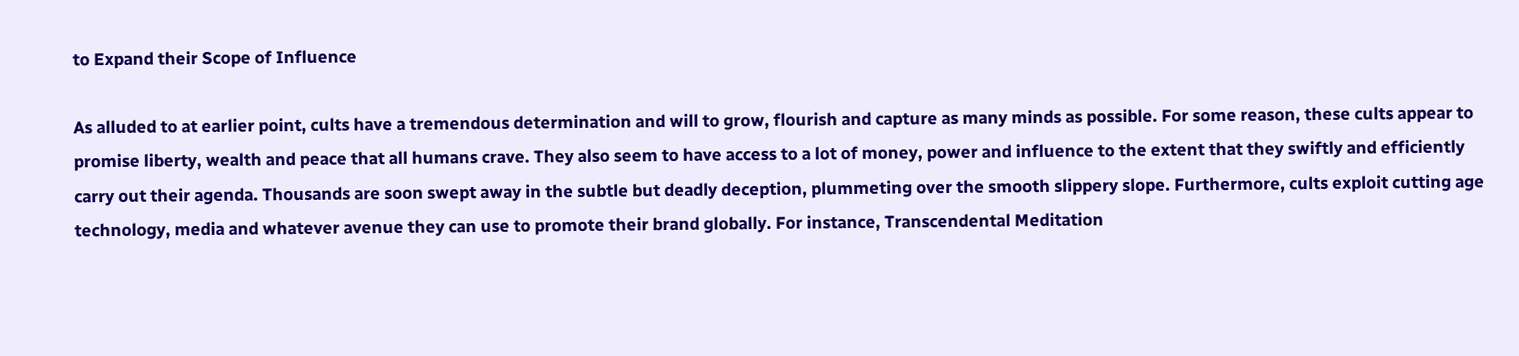to Expand their Scope of Influence

As alluded to at earlier point, cults have a tremendous determination and will to grow, flourish and capture as many minds as possible. For some reason, these cults appear to promise liberty, wealth and peace that all humans crave. They also seem to have access to a lot of money, power and influence to the extent that they swiftly and efficiently carry out their agenda. Thousands are soon swept away in the subtle but deadly deception, plummeting over the smooth slippery slope. Furthermore, cults exploit cutting age technology, media and whatever avenue they can use to promote their brand globally. For instance, Transcendental Meditation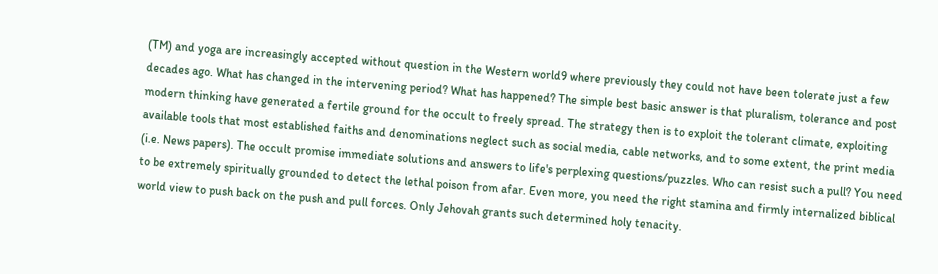(TM) and yoga are increasingly accepted without question in the Western world9 where previously they could not have been tolerate just a few decades ago. What has changed in the intervening period? What has happened? The simple best basic answer is that pluralism, tolerance and post modern thinking have generated a fertile ground for the occult to freely spread. The strategy then is to exploit the tolerant climate, exploiting available tools that most established faiths and denominations neglect such as social media, cable networks, and to some extent, the print media (i.e. News papers). The occult promise immediate solutions and answers to life's perplexing questions/puzzles. Who can resist such a pull? You need to be extremely spiritually grounded to detect the lethal poison from afar. Even more, you need the right stamina and firmly internalized biblical world view to push back on the push and pull forces. Only Jehovah grants such determined holy tenacity.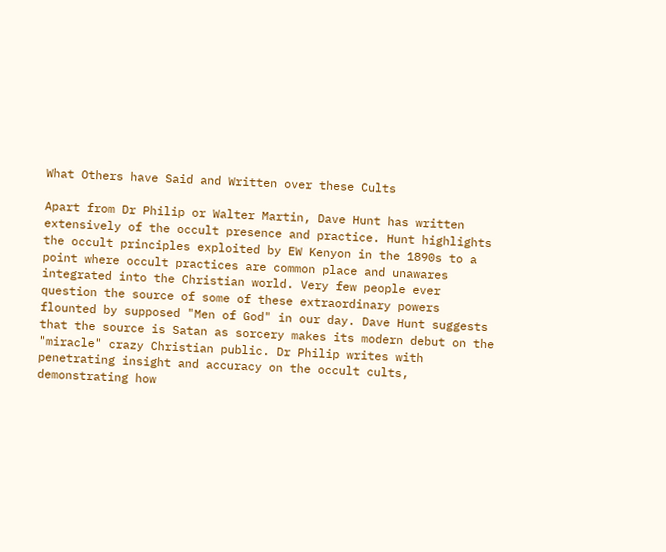What Others have Said and Written over these Cults

Apart from Dr Philip or Walter Martin, Dave Hunt has written extensively of the occult presence and practice. Hunt highlights the occult principles exploited by EW Kenyon in the 1890s to a point where occult practices are common place and unawares integrated into the Christian world. Very few people ever question the source of some of these extraordinary powers flounted by supposed "Men of God" in our day. Dave Hunt suggests that the source is Satan as sorcery makes its modern debut on the "miracle" crazy Christian public. Dr Philip writes with penetrating insight and accuracy on the occult cults, demonstrating how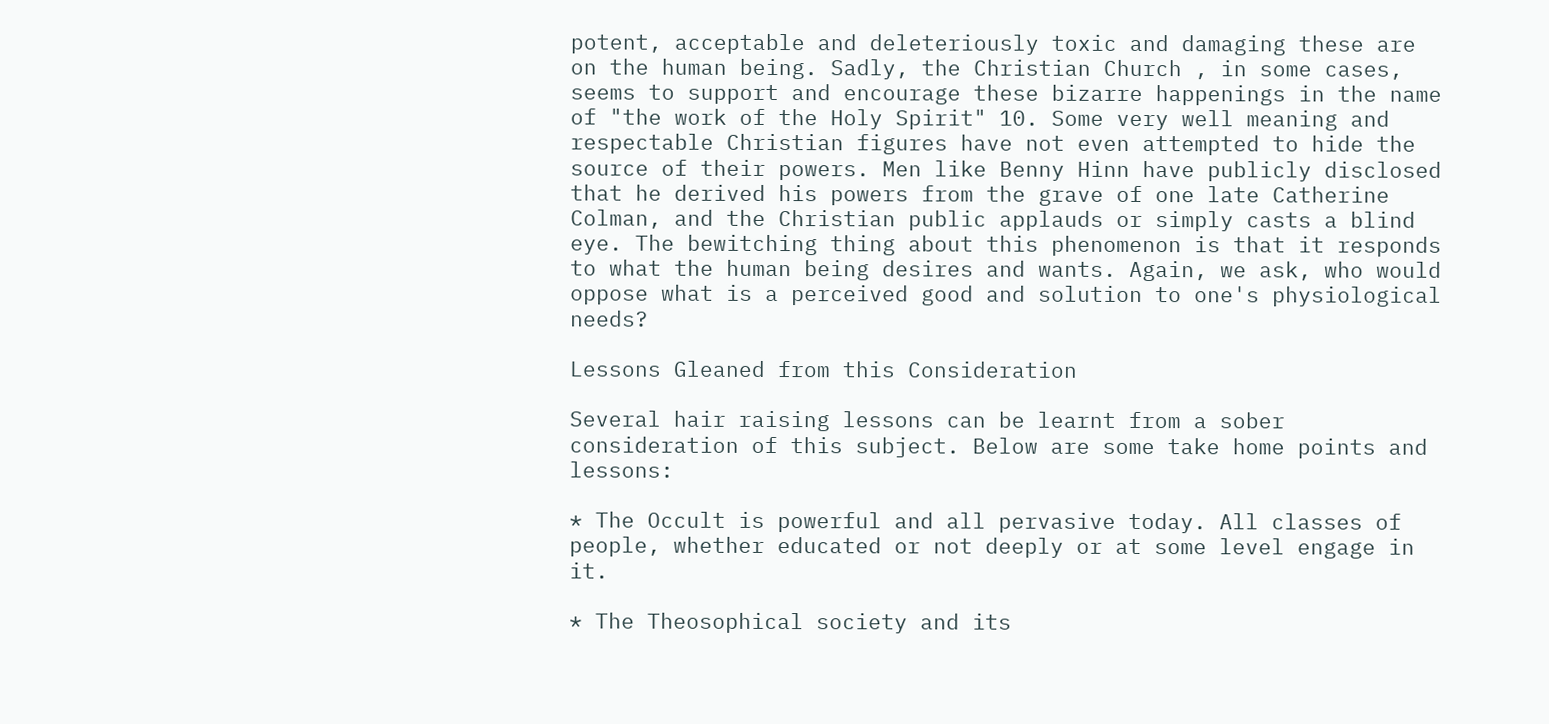potent, acceptable and deleteriously toxic and damaging these are on the human being. Sadly, the Christian Church , in some cases, seems to support and encourage these bizarre happenings in the name of "the work of the Holy Spirit" 10. Some very well meaning and respectable Christian figures have not even attempted to hide the source of their powers. Men like Benny Hinn have publicly disclosed that he derived his powers from the grave of one late Catherine Colman, and the Christian public applauds or simply casts a blind eye. The bewitching thing about this phenomenon is that it responds to what the human being desires and wants. Again, we ask, who would oppose what is a perceived good and solution to one's physiological needs?

Lessons Gleaned from this Consideration

Several hair raising lessons can be learnt from a sober consideration of this subject. Below are some take home points and lessons:

* The Occult is powerful and all pervasive today. All classes of people, whether educated or not deeply or at some level engage in it.

* The Theosophical society and its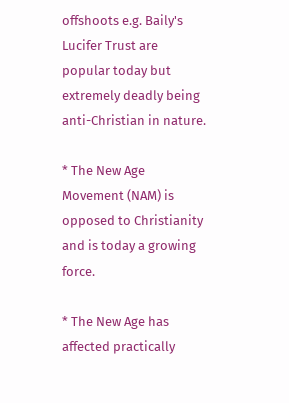offshoots e.g. Baily's Lucifer Trust are popular today but extremely deadly being anti-Christian in nature.

* The New Age Movement (NAM) is opposed to Christianity and is today a growing force.

* The New Age has affected practically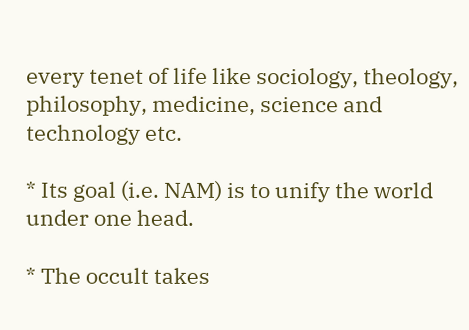every tenet of life like sociology, theology, philosophy, medicine, science and technology etc.

* Its goal (i.e. NAM) is to unify the world under one head.

* The occult takes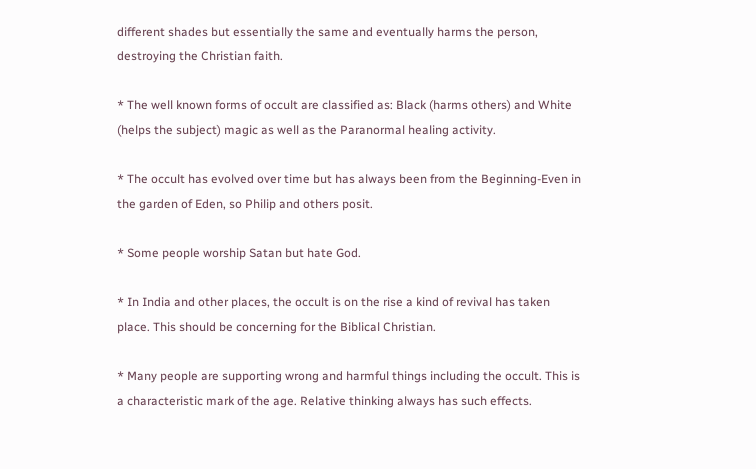different shades but essentially the same and eventually harms the person, destroying the Christian faith.

* The well known forms of occult are classified as: Black (harms others) and White (helps the subject) magic as well as the Paranormal healing activity.

* The occult has evolved over time but has always been from the Beginning-Even in the garden of Eden, so Philip and others posit.

* Some people worship Satan but hate God.

* In India and other places, the occult is on the rise a kind of revival has taken place. This should be concerning for the Biblical Christian.

* Many people are supporting wrong and harmful things including the occult. This is a characteristic mark of the age. Relative thinking always has such effects.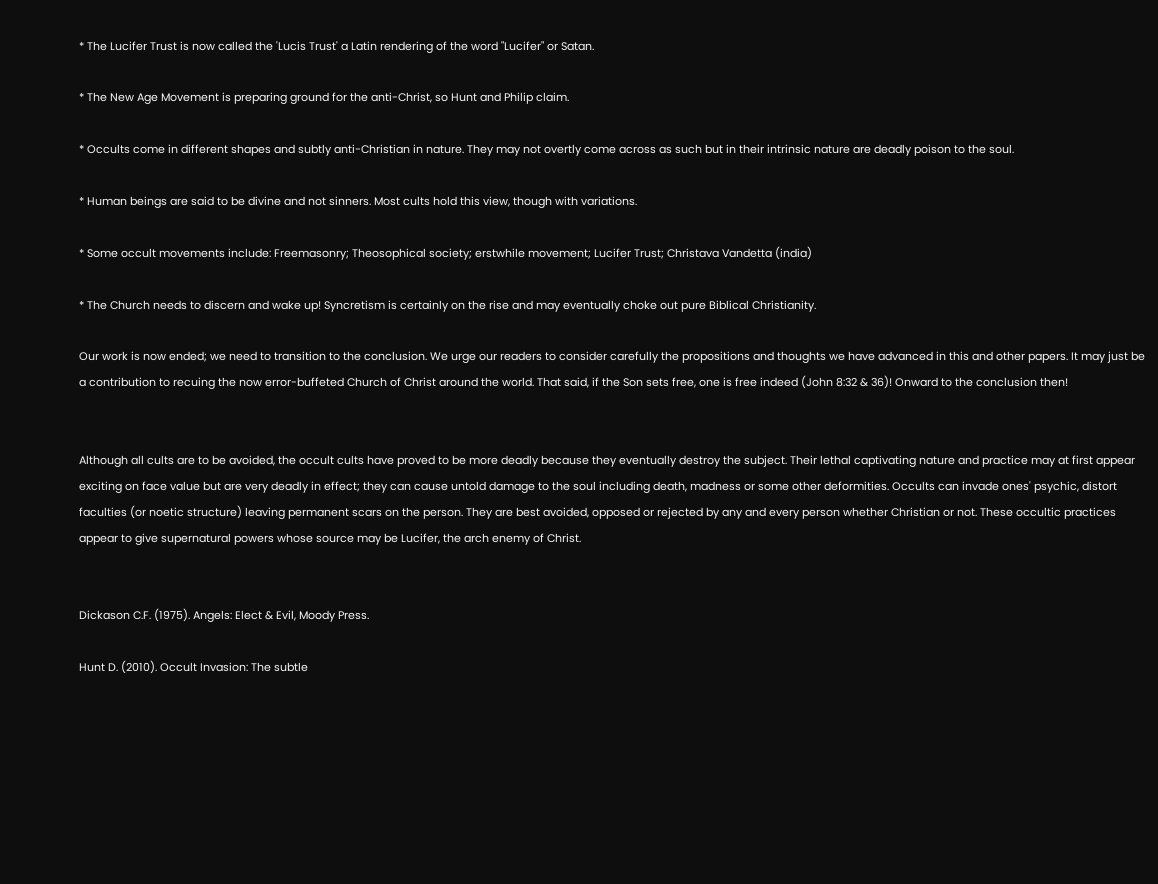* The Lucifer Trust is now called the 'Lucis Trust' a Latin rendering of the word "Lucifer" or Satan.

* The New Age Movement is preparing ground for the anti-Christ, so Hunt and Philip claim.

* Occults come in different shapes and subtly anti-Christian in nature. They may not overtly come across as such but in their intrinsic nature are deadly poison to the soul.

* Human beings are said to be divine and not sinners. Most cults hold this view, though with variations.

* Some occult movements include: Freemasonry; Theosophical society; erstwhile movement; Lucifer Trust; Christava Vandetta (india)

* The Church needs to discern and wake up! Syncretism is certainly on the rise and may eventually choke out pure Biblical Christianity.

Our work is now ended; we need to transition to the conclusion. We urge our readers to consider carefully the propositions and thoughts we have advanced in this and other papers. It may just be a contribution to recuing the now error-buffeted Church of Christ around the world. That said, if the Son sets free, one is free indeed (John 8:32 & 36)! Onward to the conclusion then!


Although all cults are to be avoided, the occult cults have proved to be more deadly because they eventually destroy the subject. Their lethal captivating nature and practice may at first appear exciting on face value but are very deadly in effect; they can cause untold damage to the soul including death, madness or some other deformities. Occults can invade ones' psychic, distort faculties (or noetic structure) leaving permanent scars on the person. They are best avoided, opposed or rejected by any and every person whether Christian or not. These occultic practices appear to give supernatural powers whose source may be Lucifer, the arch enemy of Christ.


Dickason C.F. (1975). Angels: Elect & Evil, Moody Press.

Hunt D. (2010). Occult Invasion: The subtle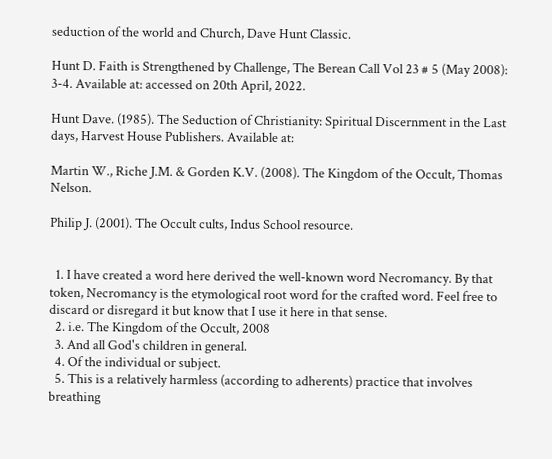seduction of the world and Church, Dave Hunt Classic.

Hunt D. Faith is Strengthened by Challenge, The Berean Call Vol 23 # 5 (May 2008): 3-4. Available at: accessed on 20th April, 2022.

Hunt Dave. (1985). The Seduction of Christianity: Spiritual Discernment in the Last days, Harvest House Publishers. Available at:

Martin W., Riche J.M. & Gorden K.V. (2008). The Kingdom of the Occult, Thomas Nelson.

Philip J. (2001). The Occult cults, Indus School resource.


  1. I have created a word here derived the well-known word Necromancy. By that token, Necromancy is the etymological root word for the crafted word. Feel free to discard or disregard it but know that I use it here in that sense.
  2. i.e. The Kingdom of the Occult, 2008
  3. And all God's children in general.
  4. Of the individual or subject.
  5. This is a relatively harmless (according to adherents) practice that involves breathing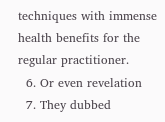techniques with immense health benefits for the regular practitioner.
  6. Or even revelation
  7. They dubbed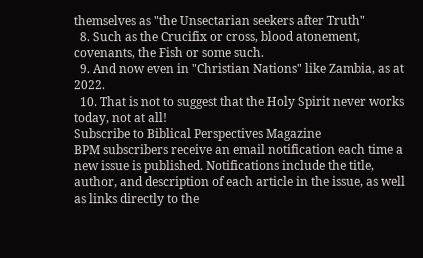themselves as "the Unsectarian seekers after Truth"
  8. Such as the Crucifix or cross, blood atonement, covenants, the Fish or some such.
  9. And now even in "Christian Nations" like Zambia, as at 2022.
  10. That is not to suggest that the Holy Spirit never works today, not at all!
Subscribe to Biblical Perspectives Magazine
BPM subscribers receive an email notification each time a new issue is published. Notifications include the title, author, and description of each article in the issue, as well as links directly to the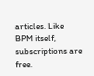articles. Like BPM itself, subscriptions are free.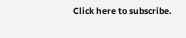Click here to subscribe.